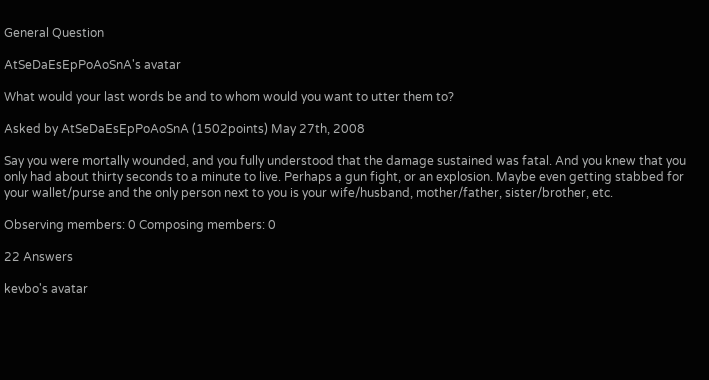General Question

AtSeDaEsEpPoAoSnA's avatar

What would your last words be and to whom would you want to utter them to?

Asked by AtSeDaEsEpPoAoSnA (1502points) May 27th, 2008

Say you were mortally wounded, and you fully understood that the damage sustained was fatal. And you knew that you only had about thirty seconds to a minute to live. Perhaps a gun fight, or an explosion. Maybe even getting stabbed for your wallet/purse and the only person next to you is your wife/husband, mother/father, sister/brother, etc.

Observing members: 0 Composing members: 0

22 Answers

kevbo's avatar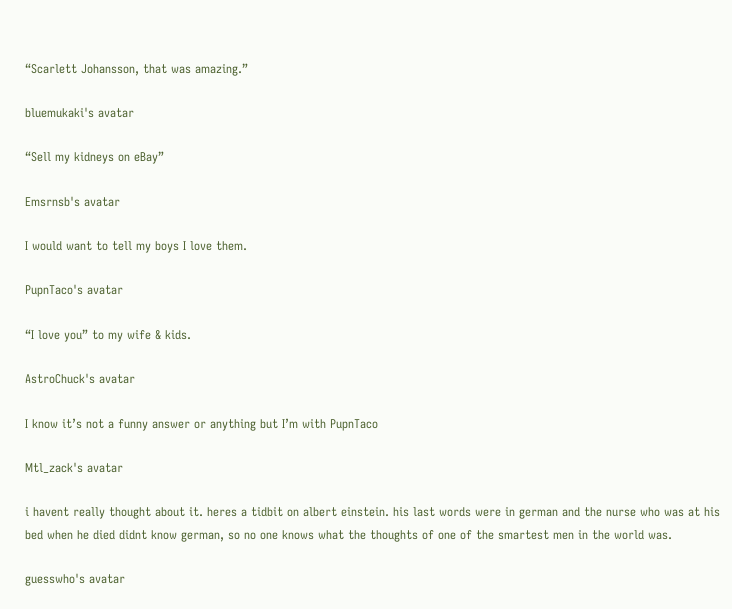“Scarlett Johansson, that was amazing.”

bluemukaki's avatar

“Sell my kidneys on eBay”

Emsrnsb's avatar

I would want to tell my boys I love them.

PupnTaco's avatar

“I love you” to my wife & kids.

AstroChuck's avatar

I know it’s not a funny answer or anything but I’m with PupnTaco

Mtl_zack's avatar

i havent really thought about it. heres a tidbit on albert einstein. his last words were in german and the nurse who was at his bed when he died didnt know german, so no one knows what the thoughts of one of the smartest men in the world was.

guesswho's avatar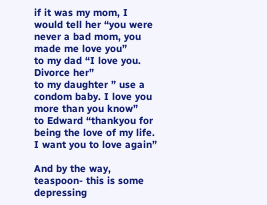if it was my mom, I would tell her “you were never a bad mom, you made me love you”
to my dad “I love you. Divorce her”
to my daughter ” use a condom baby. I love you more than you know”
to Edward “thankyou for being the love of my life. I want you to love again”

And by the way, teaspoon- this is some depressing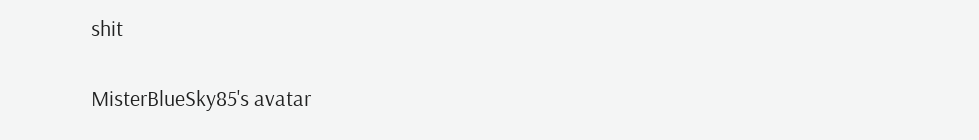shit

MisterBlueSky85's avatar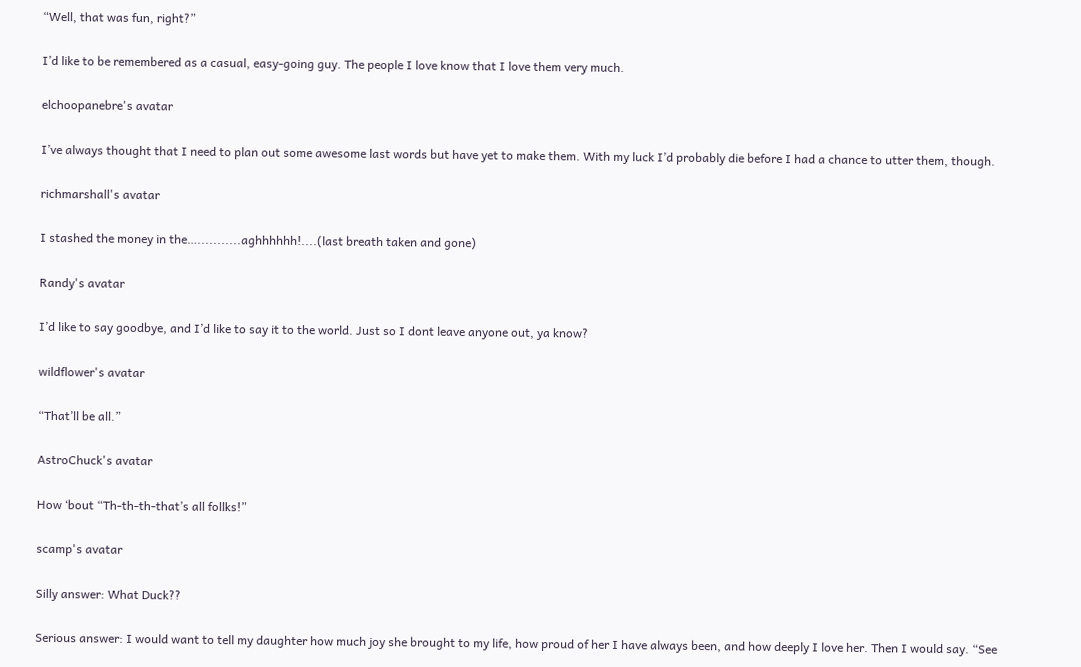“Well, that was fun, right?”

I’d like to be remembered as a casual, easy-going guy. The people I love know that I love them very much.

elchoopanebre's avatar

I’ve always thought that I need to plan out some awesome last words but have yet to make them. With my luck I’d probably die before I had a chance to utter them, though.

richmarshall's avatar

I stashed the money in the…...........aghhhhhh!....(last breath taken and gone)

Randy's avatar

I’d like to say goodbye, and I’d like to say it to the world. Just so I dont leave anyone out, ya know?

wildflower's avatar

“That’ll be all.”

AstroChuck's avatar

How ‘bout “Th-th-th-that’s all follks!”

scamp's avatar

Silly answer: What Duck??

Serious answer: I would want to tell my daughter how much joy she brought to my life, how proud of her I have always been, and how deeply I love her. Then I would say. “See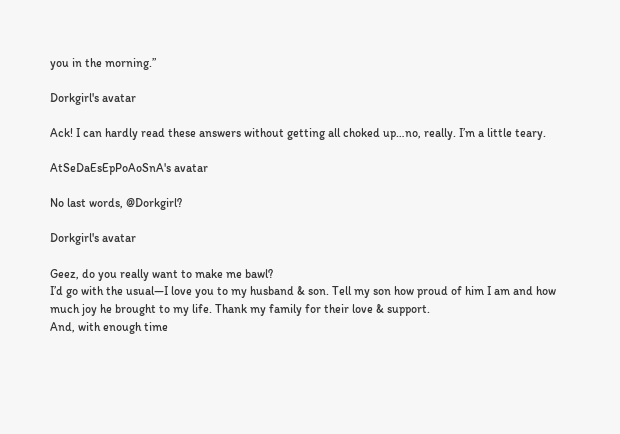you in the morning.”

Dorkgirl's avatar

Ack! I can hardly read these answers without getting all choked up…no, really. I’m a little teary.

AtSeDaEsEpPoAoSnA's avatar

No last words, @Dorkgirl?

Dorkgirl's avatar

Geez, do you really want to make me bawl?
I’d go with the usual—I love you to my husband & son. Tell my son how proud of him I am and how much joy he brought to my life. Thank my family for their love & support.
And, with enough time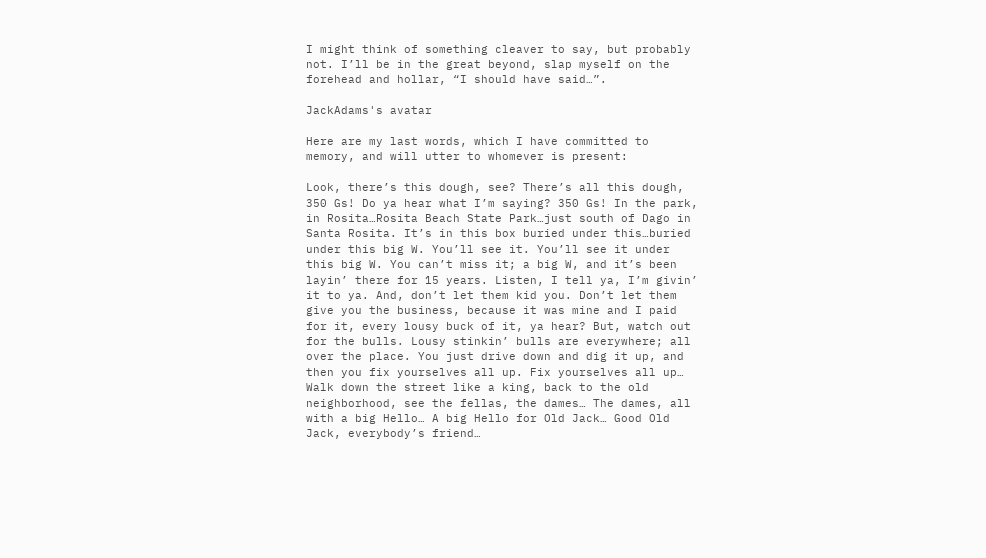I might think of something cleaver to say, but probably not. I’ll be in the great beyond, slap myself on the forehead and hollar, “I should have said…”.

JackAdams's avatar

Here are my last words, which I have committed to memory, and will utter to whomever is present:

Look, there’s this dough, see? There’s all this dough, 350 Gs! Do ya hear what I’m saying? 350 Gs! In the park, in Rosita…Rosita Beach State Park…just south of Dago in Santa Rosita. It’s in this box buried under this…buried under this big W. You’ll see it. You’ll see it under this big W. You can’t miss it; a big W, and it’s been layin’ there for 15 years. Listen, I tell ya, I’m givin’ it to ya. And, don’t let them kid you. Don’t let them give you the business, because it was mine and I paid for it, every lousy buck of it, ya hear? But, watch out for the bulls. Lousy stinkin’ bulls are everywhere; all over the place. You just drive down and dig it up, and then you fix yourselves all up. Fix yourselves all up… Walk down the street like a king, back to the old neighborhood, see the fellas, the dames… The dames, all with a big Hello… A big Hello for Old Jack… Good Old Jack, everybody’s friend…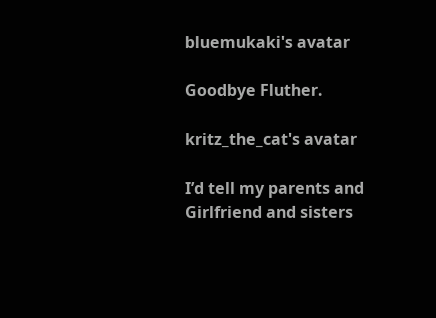bluemukaki's avatar

Goodbye Fluther.

kritz_the_cat's avatar

I’d tell my parents and Girlfriend and sisters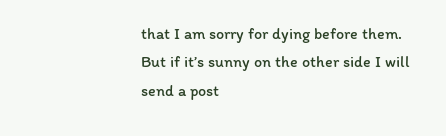that I am sorry for dying before them.
But if it’s sunny on the other side I will send a post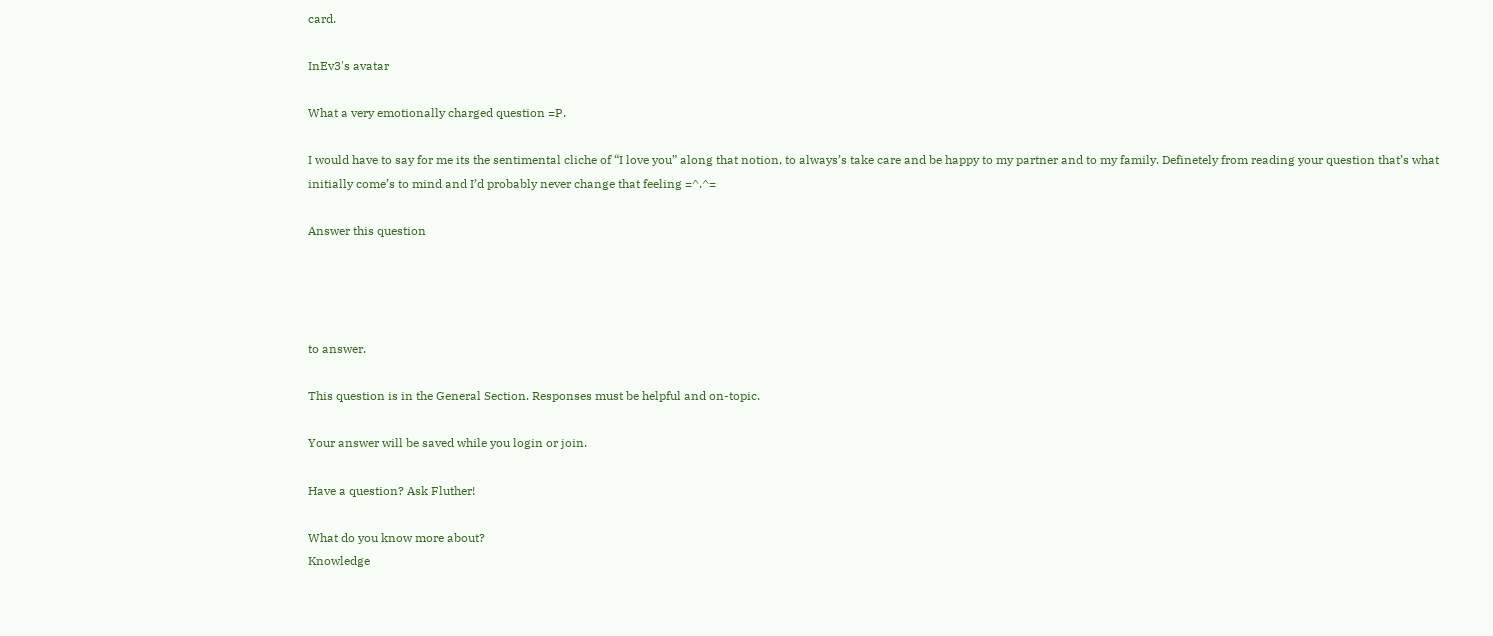card.

InEv3's avatar

What a very emotionally charged question =P.

I would have to say for me its the sentimental cliche of “I love you” along that notion, to always’s take care and be happy to my partner and to my family. Definetely from reading your question that’s what initially come’s to mind and I’d probably never change that feeling =^.^=

Answer this question




to answer.

This question is in the General Section. Responses must be helpful and on-topic.

Your answer will be saved while you login or join.

Have a question? Ask Fluther!

What do you know more about?
Knowledge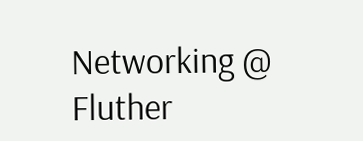Networking @ Fluther